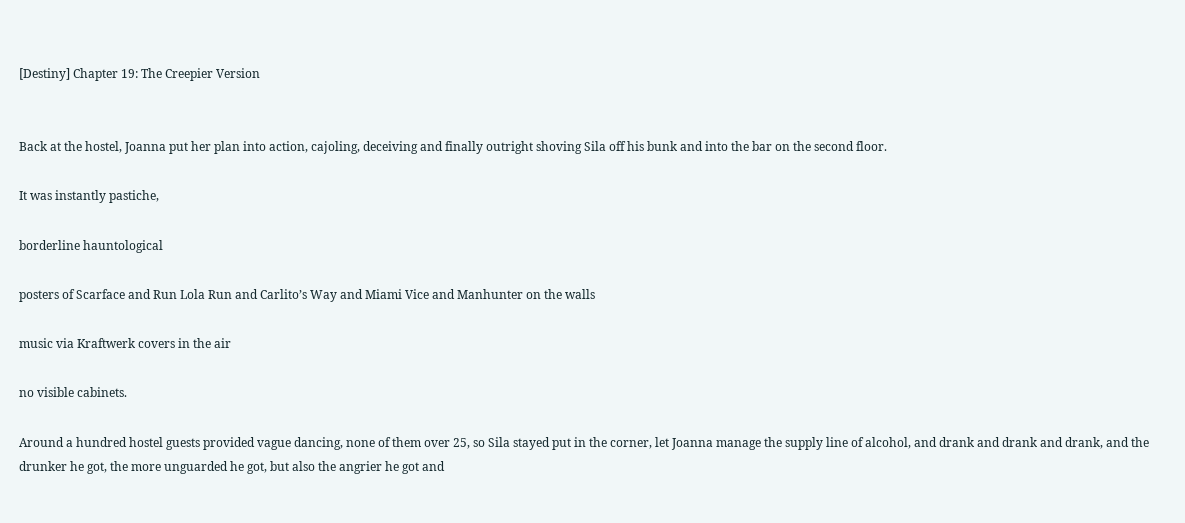[Destiny] Chapter 19: The Creepier Version


Back at the hostel, Joanna put her plan into action, cajoling, deceiving and finally outright shoving Sila off his bunk and into the bar on the second floor.

It was instantly pastiche,

borderline hauntological

posters of Scarface and Run Lola Run and Carlito’s Way and Miami Vice and Manhunter on the walls

music via Kraftwerk covers in the air

no visible cabinets.

Around a hundred hostel guests provided vague dancing, none of them over 25, so Sila stayed put in the corner, let Joanna manage the supply line of alcohol, and drank and drank and drank, and the drunker he got, the more unguarded he got, but also the angrier he got and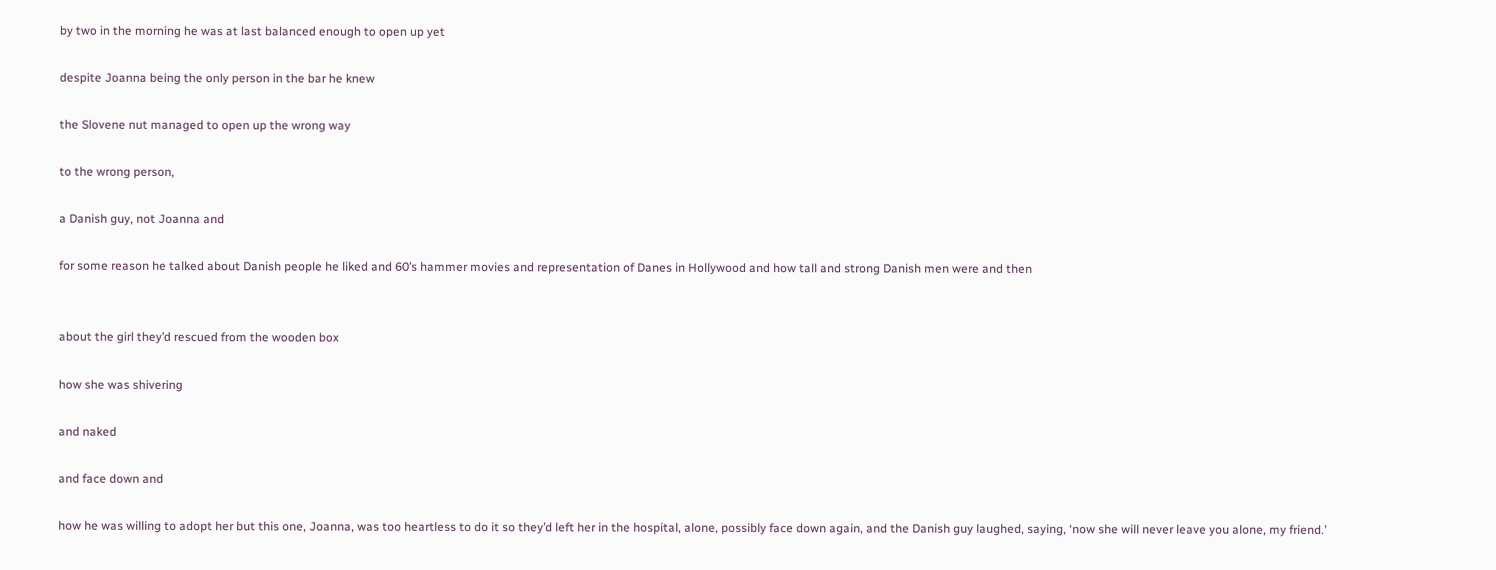by two in the morning he was at last balanced enough to open up yet

despite Joanna being the only person in the bar he knew

the Slovene nut managed to open up the wrong way

to the wrong person,

a Danish guy, not Joanna and

for some reason he talked about Danish people he liked and 60’s hammer movies and representation of Danes in Hollywood and how tall and strong Danish men were and then


about the girl they’d rescued from the wooden box

how she was shivering

and naked

and face down and

how he was willing to adopt her but this one, Joanna, was too heartless to do it so they’d left her in the hospital, alone, possibly face down again, and the Danish guy laughed, saying, ‘now she will never leave you alone, my friend.’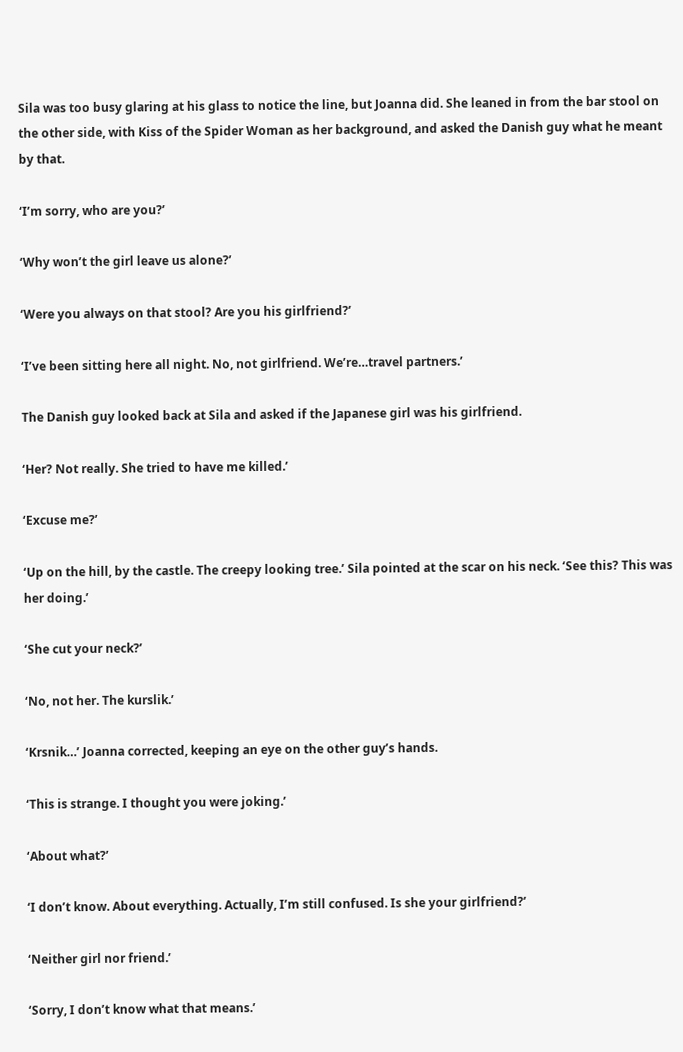Sila was too busy glaring at his glass to notice the line, but Joanna did. She leaned in from the bar stool on the other side, with Kiss of the Spider Woman as her background, and asked the Danish guy what he meant by that.

‘I’m sorry, who are you?’

‘Why won’t the girl leave us alone?’

‘Were you always on that stool? Are you his girlfriend?’

‘I’ve been sitting here all night. No, not girlfriend. We’re…travel partners.’

The Danish guy looked back at Sila and asked if the Japanese girl was his girlfriend.

‘Her? Not really. She tried to have me killed.’

‘Excuse me?’

‘Up on the hill, by the castle. The creepy looking tree.’ Sila pointed at the scar on his neck. ‘See this? This was her doing.’

‘She cut your neck?’

‘No, not her. The kurslik.’

‘Krsnik…’ Joanna corrected, keeping an eye on the other guy’s hands.

‘This is strange. I thought you were joking.’

‘About what?’

‘I don’t know. About everything. Actually, I’m still confused. Is she your girlfriend?’

‘Neither girl nor friend.’

‘Sorry, I don’t know what that means.’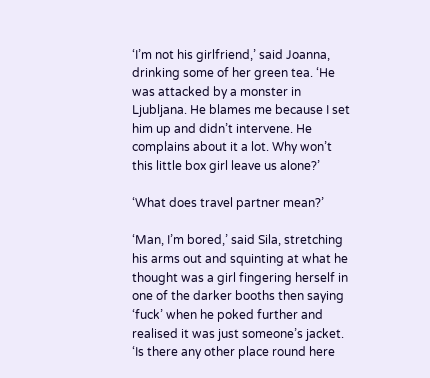‘I’m not his girlfriend,’ said Joanna, drinking some of her green tea. ‘He was attacked by a monster in Ljubljana. He blames me because I set him up and didn’t intervene. He complains about it a lot. Why won’t this little box girl leave us alone?’

‘What does travel partner mean?’

‘Man, I’m bored,’ said Sila, stretching his arms out and squinting at what he thought was a girl fingering herself in one of the darker booths then saying ‘fuck’ when he poked further and realised it was just someone’s jacket. ‘Is there any other place round here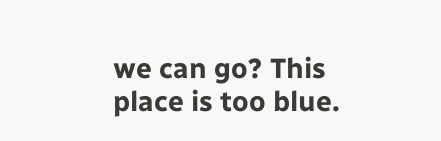we can go? This place is too blue.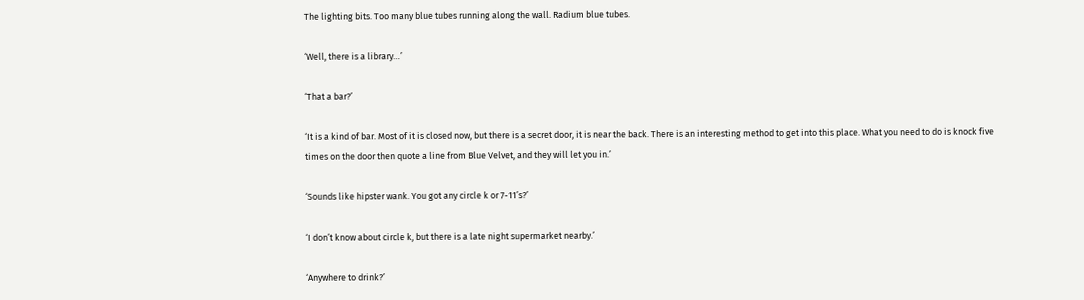The lighting bits. Too many blue tubes running along the wall. Radium blue tubes.

‘Well, there is a library…’

‘That a bar?’

‘It is a kind of bar. Most of it is closed now, but there is a secret door, it is near the back. There is an interesting method to get into this place. What you need to do is knock five times on the door then quote a line from Blue Velvet, and they will let you in.’

‘Sounds like hipster wank. You got any circle k or 7-11’s?’

‘I don’t know about circle k, but there is a late night supermarket nearby.’

‘Anywhere to drink?’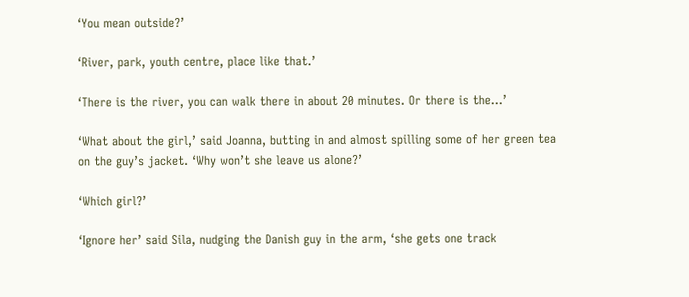‘You mean outside?’

‘River, park, youth centre, place like that.’

‘There is the river, you can walk there in about 20 minutes. Or there is the…’

‘What about the girl,’ said Joanna, butting in and almost spilling some of her green tea on the guy’s jacket. ‘Why won’t she leave us alone?’

‘Which girl?’

‘Ignore her’ said Sila, nudging the Danish guy in the arm, ‘she gets one track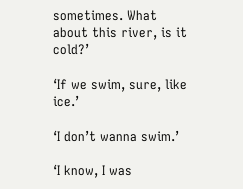sometimes. What about this river, is it cold?’

‘If we swim, sure, like ice.’

‘I don’t wanna swim.’

‘I know, I was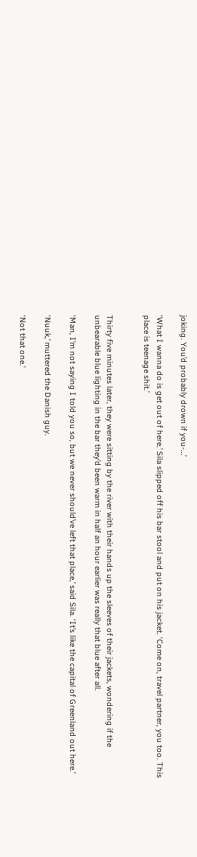joking. You’d probably drown if you-…’

‘What I wanna do is get out of here.’ Sila slipped off his bar stool and put on his jacket. ‘Come on, travel partner, you too. This place is teenage shit.’


Thirty five minutes later, they were sitting by the river with their hands up the sleeves of their jackets, wondering if the unbearable blue lighting in the bar they’d been warm in half an hour earlier was really that blue after all.

‘Man, I’m not saying I told you so, but we never should’ve left that place,’ said Sila. ‘It’s like the capital of Greenland out here.’

‘Nuuk,’ muttered the Danish guy.

‘Not that one.’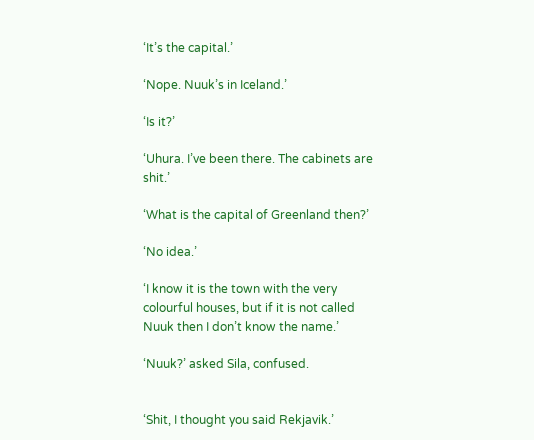‘It’s the capital.’

‘Nope. Nuuk’s in Iceland.’

‘Is it?’

‘Uhura. I’ve been there. The cabinets are shit.’

‘What is the capital of Greenland then?’

‘No idea.’

‘I know it is the town with the very colourful houses, but if it is not called Nuuk then I don’t know the name.’

‘Nuuk?’ asked Sila, confused.


‘Shit, I thought you said Rekjavik.’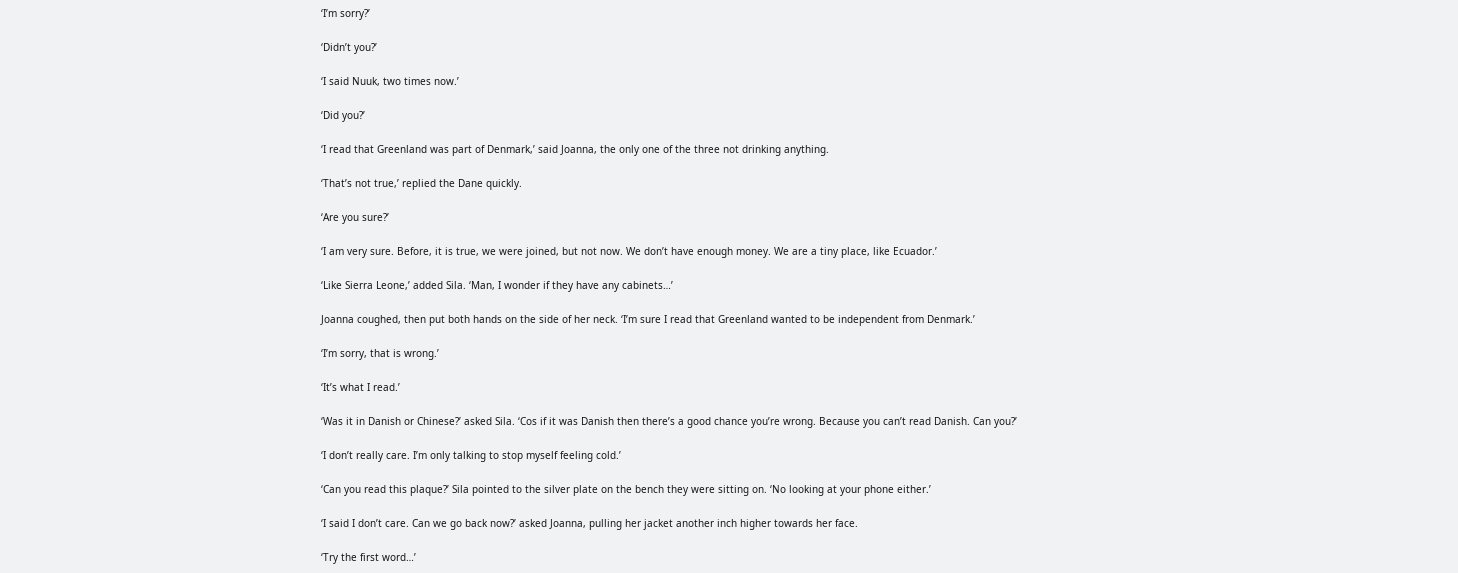‘I’m sorry?’

‘Didn’t you?’

‘I said Nuuk, two times now.’

‘Did you?’

‘I read that Greenland was part of Denmark,’ said Joanna, the only one of the three not drinking anything.

‘That’s not true,’ replied the Dane quickly.

‘Are you sure?’

‘I am very sure. Before, it is true, we were joined, but not now. We don’t have enough money. We are a tiny place, like Ecuador.’

‘Like Sierra Leone,’ added Sila. ‘Man, I wonder if they have any cabinets…’

Joanna coughed, then put both hands on the side of her neck. ‘I’m sure I read that Greenland wanted to be independent from Denmark.’

‘I’m sorry, that is wrong.’

‘It’s what I read.’

‘Was it in Danish or Chinese?’ asked Sila. ‘Cos if it was Danish then there’s a good chance you’re wrong. Because you can’t read Danish. Can you?’

‘I don’t really care. I’m only talking to stop myself feeling cold.’

‘Can you read this plaque?’ Sila pointed to the silver plate on the bench they were sitting on. ‘No looking at your phone either.’

‘I said I don’t care. Can we go back now?’ asked Joanna, pulling her jacket another inch higher towards her face.

‘Try the first word…’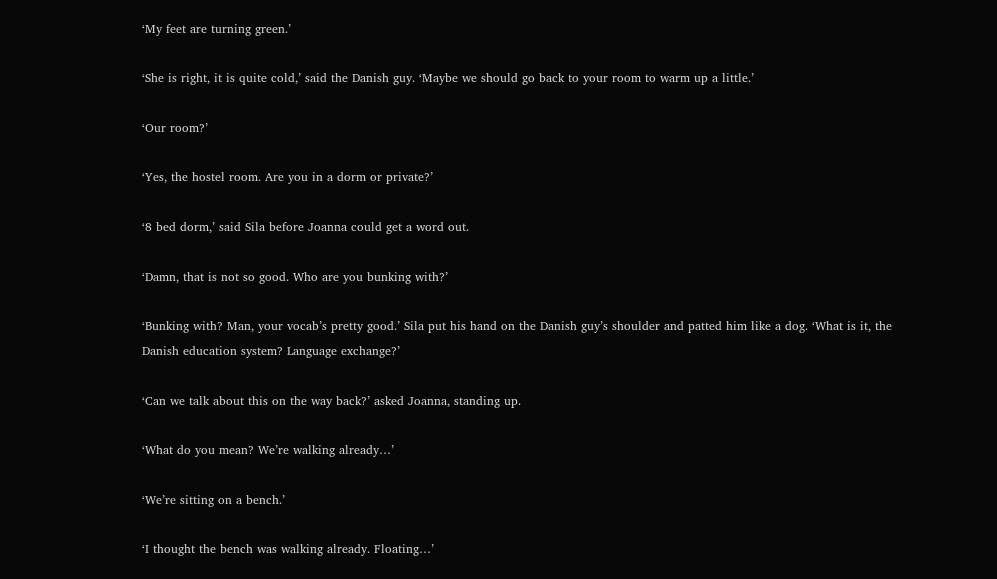‘My feet are turning green.’

‘She is right, it is quite cold,’ said the Danish guy. ‘Maybe we should go back to your room to warm up a little.’

‘Our room?’

‘Yes, the hostel room. Are you in a dorm or private?’

‘8 bed dorm,’ said Sila before Joanna could get a word out.

‘Damn, that is not so good. Who are you bunking with?’

‘Bunking with? Man, your vocab’s pretty good.’ Sila put his hand on the Danish guy’s shoulder and patted him like a dog. ‘What is it, the Danish education system? Language exchange?’

‘Can we talk about this on the way back?’ asked Joanna, standing up.

‘What do you mean? We’re walking already…’

‘We’re sitting on a bench.’

‘I thought the bench was walking already. Floating…’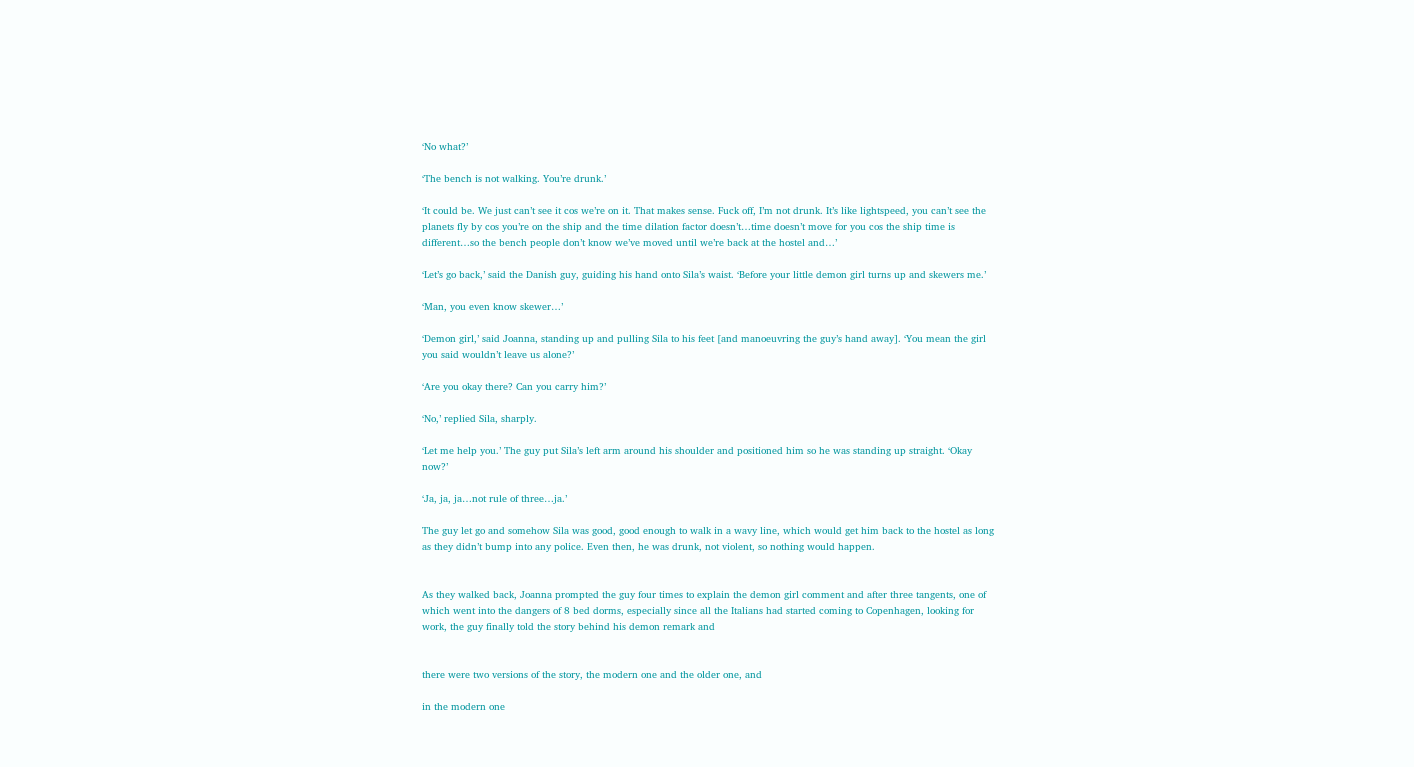‘No what?’

‘The bench is not walking. You’re drunk.’

‘It could be. We just can’t see it cos we’re on it. That makes sense. Fuck off, I’m not drunk. It’s like lightspeed, you can’t see the planets fly by cos you’re on the ship and the time dilation factor doesn’t…time doesn’t move for you cos the ship time is different…so the bench people don’t know we’ve moved until we’re back at the hostel and…’

‘Let’s go back,’ said the Danish guy, guiding his hand onto Sila’s waist. ‘Before your little demon girl turns up and skewers me.’

‘Man, you even know skewer…’

‘Demon girl,’ said Joanna, standing up and pulling Sila to his feet [and manoeuvring the guy’s hand away]. ‘You mean the girl you said wouldn’t leave us alone?’

‘Are you okay there? Can you carry him?’

‘No,’ replied Sila, sharply.

‘Let me help you.’ The guy put Sila’s left arm around his shoulder and positioned him so he was standing up straight. ‘Okay now?’

‘Ja, ja, ja…not rule of three…ja.’

The guy let go and somehow Sila was good, good enough to walk in a wavy line, which would get him back to the hostel as long as they didn’t bump into any police. Even then, he was drunk, not violent, so nothing would happen.


As they walked back, Joanna prompted the guy four times to explain the demon girl comment and after three tangents, one of which went into the dangers of 8 bed dorms, especially since all the Italians had started coming to Copenhagen, looking for work, the guy finally told the story behind his demon remark and


there were two versions of the story, the modern one and the older one, and

in the modern one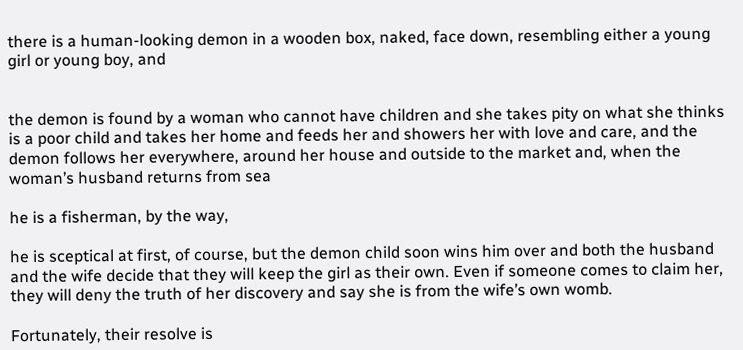there is a human-looking demon in a wooden box, naked, face down, resembling either a young girl or young boy, and


the demon is found by a woman who cannot have children and she takes pity on what she thinks is a poor child and takes her home and feeds her and showers her with love and care, and the demon follows her everywhere, around her house and outside to the market and, when the woman’s husband returns from sea

he is a fisherman, by the way,

he is sceptical at first, of course, but the demon child soon wins him over and both the husband and the wife decide that they will keep the girl as their own. Even if someone comes to claim her, they will deny the truth of her discovery and say she is from the wife’s own womb.

Fortunately, their resolve is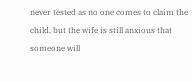never tested as no one comes to claim the child, but the wife is still anxious that someone will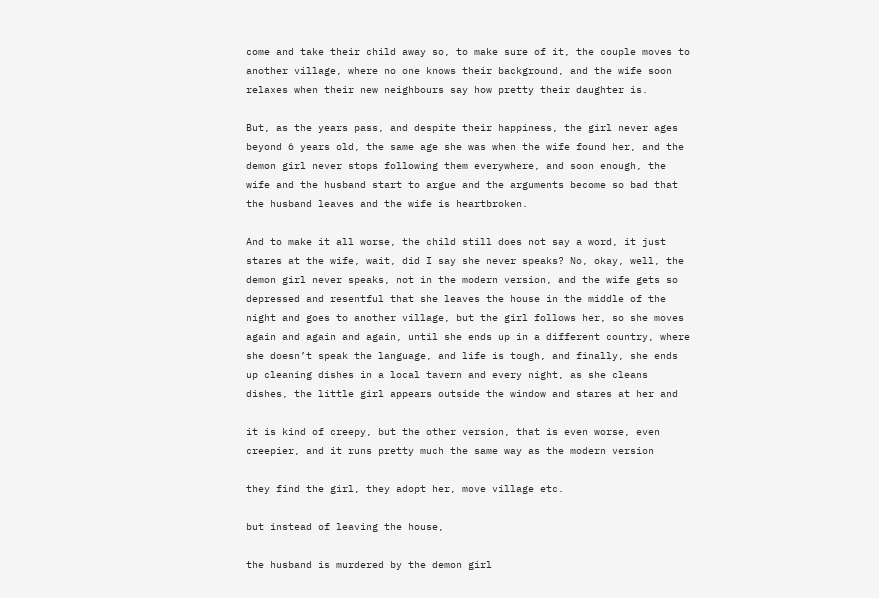come and take their child away so, to make sure of it, the couple moves to another village, where no one knows their background, and the wife soon relaxes when their new neighbours say how pretty their daughter is.

But, as the years pass, and despite their happiness, the girl never ages beyond 6 years old, the same age she was when the wife found her, and the demon girl never stops following them everywhere, and soon enough, the wife and the husband start to argue and the arguments become so bad that the husband leaves and the wife is heartbroken.

And to make it all worse, the child still does not say a word, it just stares at the wife, wait, did I say she never speaks? No, okay, well, the demon girl never speaks, not in the modern version, and the wife gets so depressed and resentful that she leaves the house in the middle of the night and goes to another village, but the girl follows her, so she moves again and again and again, until she ends up in a different country, where she doesn’t speak the language, and life is tough, and finally, she ends up cleaning dishes in a local tavern and every night, as she cleans dishes, the little girl appears outside the window and stares at her and

it is kind of creepy, but the other version, that is even worse, even creepier, and it runs pretty much the same way as the modern version

they find the girl, they adopt her, move village etc.

but instead of leaving the house,

the husband is murdered by the demon girl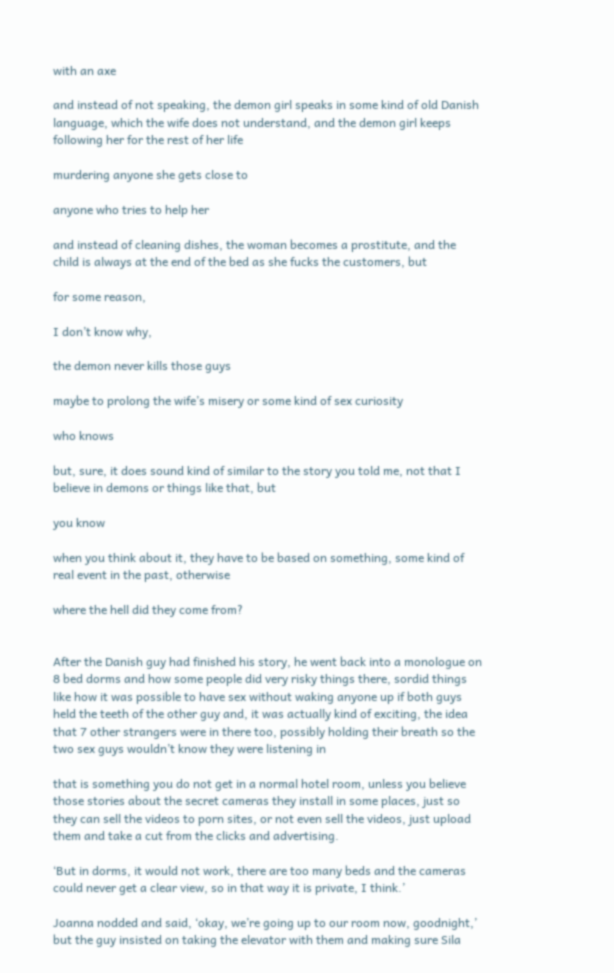with an axe

and instead of not speaking, the demon girl speaks in some kind of old Danish language, which the wife does not understand, and the demon girl keeps following her for the rest of her life

murdering anyone she gets close to

anyone who tries to help her

and instead of cleaning dishes, the woman becomes a prostitute, and the child is always at the end of the bed as she fucks the customers, but

for some reason,

I don’t know why,

the demon never kills those guys

maybe to prolong the wife’s misery or some kind of sex curiosity

who knows

but, sure, it does sound kind of similar to the story you told me, not that I believe in demons or things like that, but

you know

when you think about it, they have to be based on something, some kind of real event in the past, otherwise

where the hell did they come from?


After the Danish guy had finished his story, he went back into a monologue on 8 bed dorms and how some people did very risky things there, sordid things like how it was possible to have sex without waking anyone up if both guys held the teeth of the other guy and, it was actually kind of exciting, the idea that 7 other strangers were in there too, possibly holding their breath so the two sex guys wouldn’t know they were listening in

that is something you do not get in a normal hotel room, unless you believe those stories about the secret cameras they install in some places, just so they can sell the videos to porn sites, or not even sell the videos, just upload them and take a cut from the clicks and advertising.

‘But in dorms, it would not work, there are too many beds and the cameras could never get a clear view, so in that way it is private, I think.’

Joanna nodded and said, ‘okay, we’re going up to our room now, goodnight,’ but the guy insisted on taking the elevator with them and making sure Sila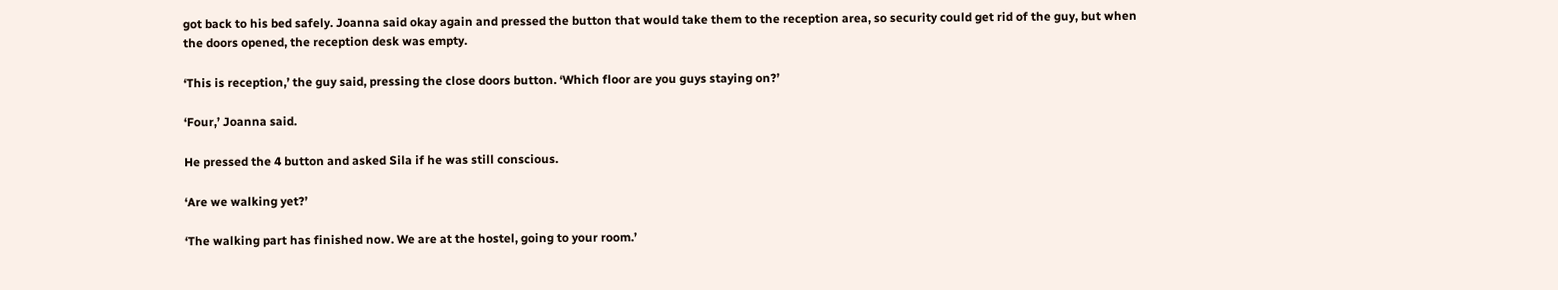got back to his bed safely. Joanna said okay again and pressed the button that would take them to the reception area, so security could get rid of the guy, but when the doors opened, the reception desk was empty.

‘This is reception,’ the guy said, pressing the close doors button. ‘Which floor are you guys staying on?’

‘Four,’ Joanna said.

He pressed the 4 button and asked Sila if he was still conscious.

‘Are we walking yet?’

‘The walking part has finished now. We are at the hostel, going to your room.’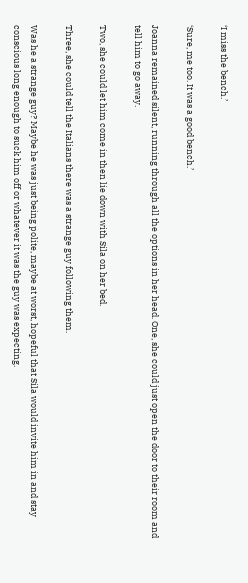‘I miss the bench.’

‘Sure, me too. It was a good bench.’

Joanna remained silent, running through all the options in her head. One, she could just open the door to their room and tell him to go away.

Two, she could let him come in then lie down with Sila on her bed.

Three, she could tell the Italians there was a strange guy following them.

Was he a strange guy? Maybe he was just being polite, maybe at worst, hopeful that Sila would invite him in and stay conscious long enough to suck him off or whatever it was the guy was expecting.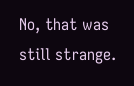No, that was still strange.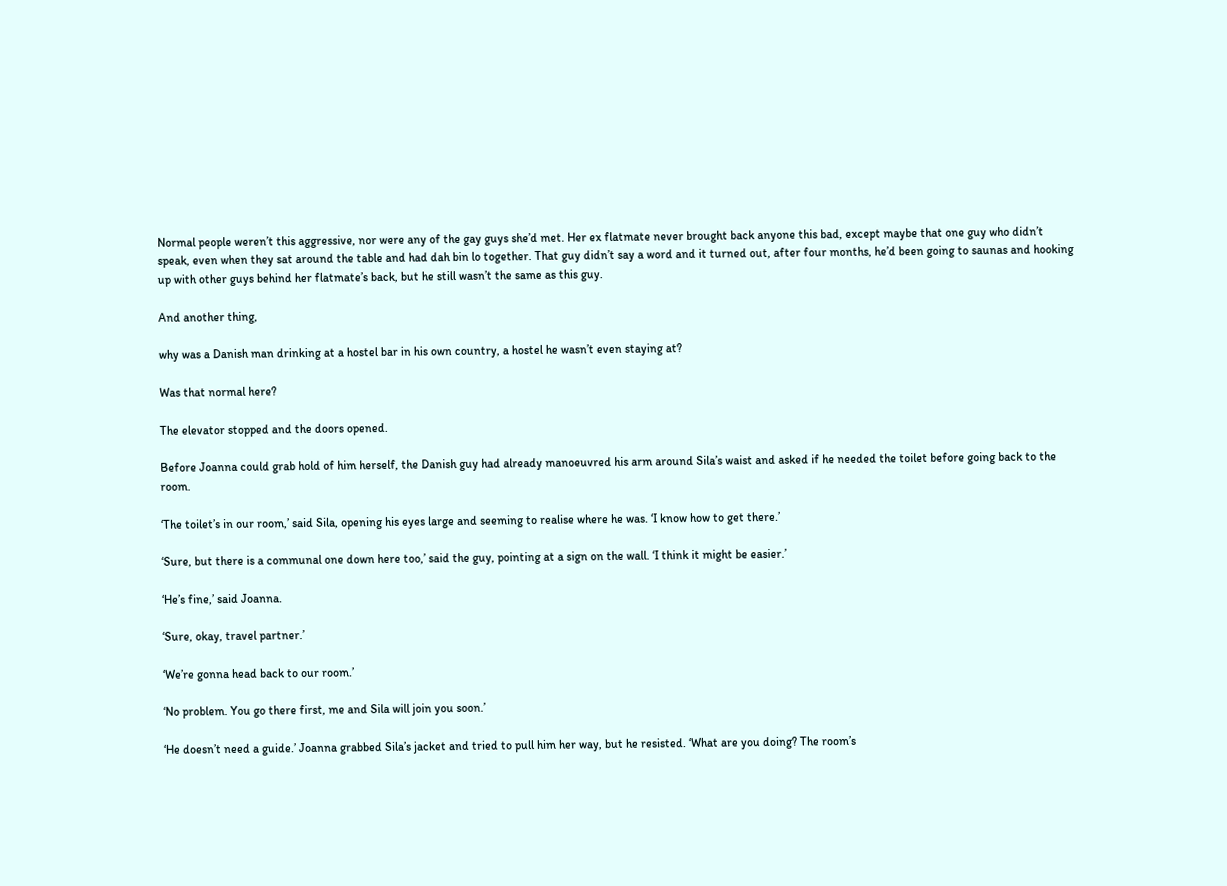Normal people weren’t this aggressive, nor were any of the gay guys she’d met. Her ex flatmate never brought back anyone this bad, except maybe that one guy who didn’t speak, even when they sat around the table and had dah bin lo together. That guy didn’t say a word and it turned out, after four months, he’d been going to saunas and hooking up with other guys behind her flatmate’s back, but he still wasn’t the same as this guy.

And another thing,

why was a Danish man drinking at a hostel bar in his own country, a hostel he wasn’t even staying at?

Was that normal here?

The elevator stopped and the doors opened.

Before Joanna could grab hold of him herself, the Danish guy had already manoeuvred his arm around Sila’s waist and asked if he needed the toilet before going back to the room.

‘The toilet’s in our room,’ said Sila, opening his eyes large and seeming to realise where he was. ‘I know how to get there.’

‘Sure, but there is a communal one down here too,’ said the guy, pointing at a sign on the wall. ‘I think it might be easier.’

‘He’s fine,’ said Joanna.

‘Sure, okay, travel partner.’

‘We’re gonna head back to our room.’

‘No problem. You go there first, me and Sila will join you soon.’

‘He doesn’t need a guide.’ Joanna grabbed Sila’s jacket and tried to pull him her way, but he resisted. ‘What are you doing? The room’s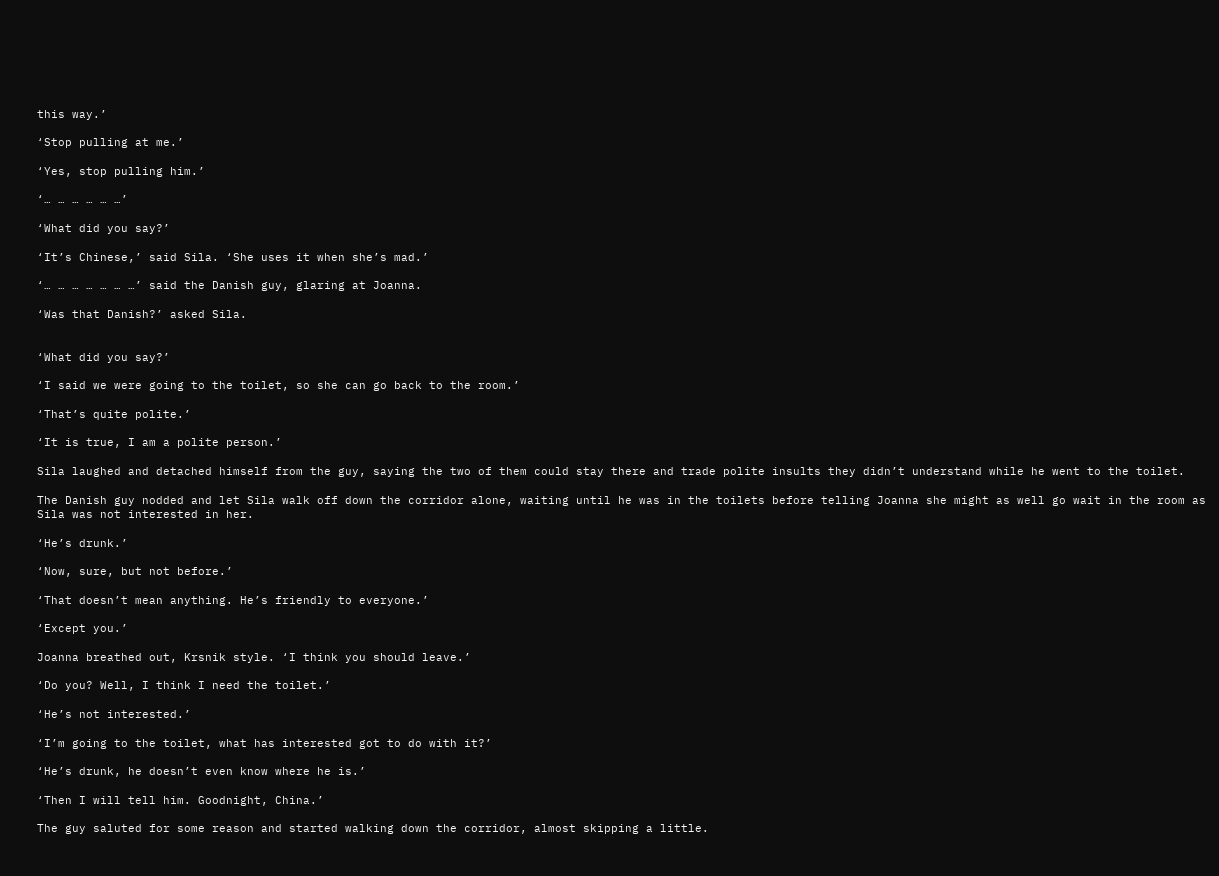this way.’

‘Stop pulling at me.’

‘Yes, stop pulling him.’

‘… … … … … …’

‘What did you say?’

‘It’s Chinese,’ said Sila. ‘She uses it when she’s mad.’

‘… … … … … … …’ said the Danish guy, glaring at Joanna.

‘Was that Danish?’ asked Sila.


‘What did you say?’

‘I said we were going to the toilet, so she can go back to the room.’

‘That’s quite polite.’

‘It is true, I am a polite person.’

Sila laughed and detached himself from the guy, saying the two of them could stay there and trade polite insults they didn’t understand while he went to the toilet.

The Danish guy nodded and let Sila walk off down the corridor alone, waiting until he was in the toilets before telling Joanna she might as well go wait in the room as Sila was not interested in her.

‘He’s drunk.’

‘Now, sure, but not before.’

‘That doesn’t mean anything. He’s friendly to everyone.’

‘Except you.’

Joanna breathed out, Krsnik style. ‘I think you should leave.’

‘Do you? Well, I think I need the toilet.’

‘He’s not interested.’

‘I’m going to the toilet, what has interested got to do with it?’

‘He’s drunk, he doesn’t even know where he is.’

‘Then I will tell him. Goodnight, China.’

The guy saluted for some reason and started walking down the corridor, almost skipping a little.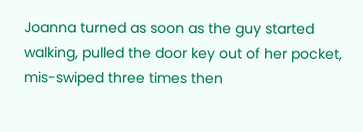Joanna turned as soon as the guy started walking, pulled the door key out of her pocket, mis-swiped three times then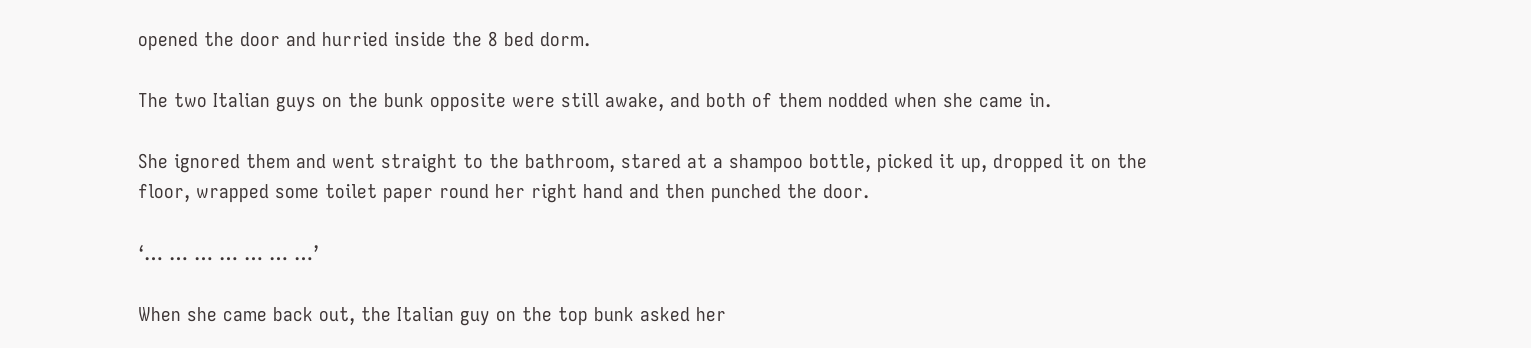opened the door and hurried inside the 8 bed dorm.

The two Italian guys on the bunk opposite were still awake, and both of them nodded when she came in.

She ignored them and went straight to the bathroom, stared at a shampoo bottle, picked it up, dropped it on the floor, wrapped some toilet paper round her right hand and then punched the door.

‘… … … … … … …’

When she came back out, the Italian guy on the top bunk asked her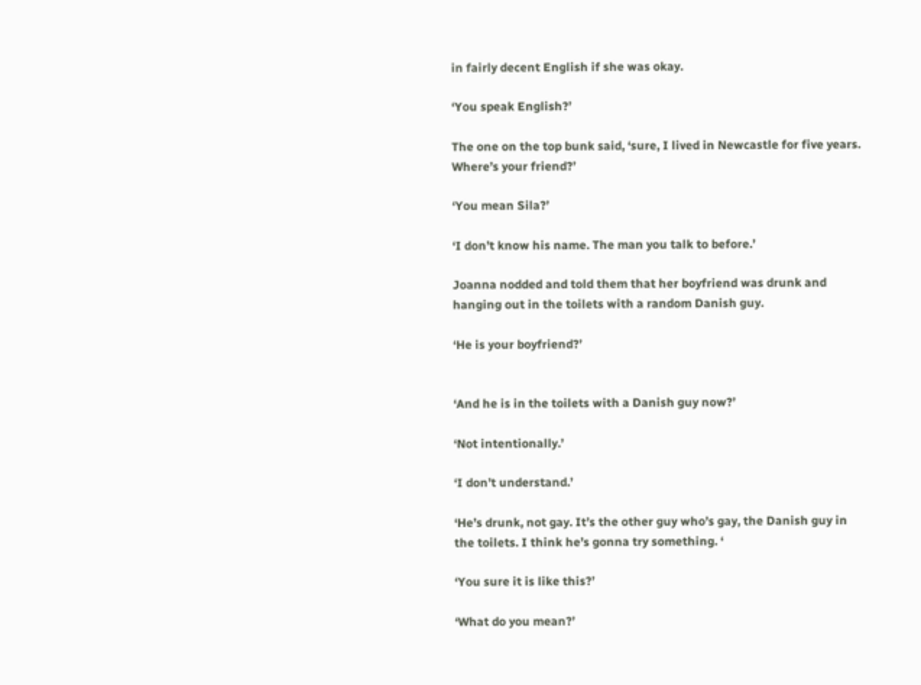in fairly decent English if she was okay.

‘You speak English?’

The one on the top bunk said, ‘sure, I lived in Newcastle for five years. Where’s your friend?’

‘You mean Sila?’

‘I don’t know his name. The man you talk to before.’

Joanna nodded and told them that her boyfriend was drunk and hanging out in the toilets with a random Danish guy.

‘He is your boyfriend?’


‘And he is in the toilets with a Danish guy now?’

‘Not intentionally.’

‘I don’t understand.’

‘He’s drunk, not gay. It’s the other guy who’s gay, the Danish guy in the toilets. I think he’s gonna try something. ‘

‘You sure it is like this?’

‘What do you mean?’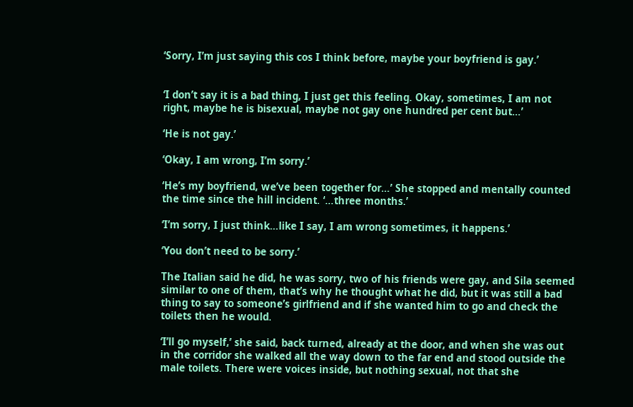‘Sorry, I’m just saying this cos I think before, maybe your boyfriend is gay.’


‘I don’t say it is a bad thing, I just get this feeling. Okay, sometimes, I am not right, maybe he is bisexual, maybe not gay one hundred per cent but…’

‘He is not gay.’

‘Okay, I am wrong, I’m sorry.’

‘He’s my boyfriend, we’ve been together for…’ She stopped and mentally counted the time since the hill incident. ‘…three months.’

‘I’m sorry, I just think…like I say, I am wrong sometimes, it happens.’

‘You don’t need to be sorry.’

The Italian said he did, he was sorry, two of his friends were gay, and Sila seemed similar to one of them, that’s why he thought what he did, but it was still a bad thing to say to someone’s girlfriend and if she wanted him to go and check the toilets then he would.

‘I’ll go myself,’ she said, back turned, already at the door, and when she was out in the corridor she walked all the way down to the far end and stood outside the male toilets. There were voices inside, but nothing sexual, not that she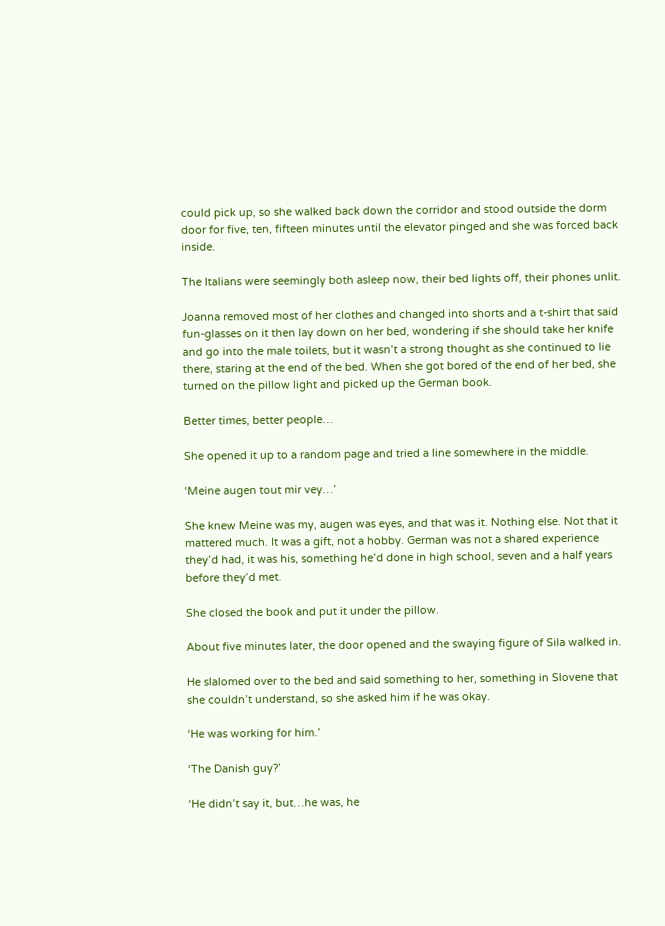could pick up, so she walked back down the corridor and stood outside the dorm door for five, ten, fifteen minutes until the elevator pinged and she was forced back inside.

The Italians were seemingly both asleep now, their bed lights off, their phones unlit.

Joanna removed most of her clothes and changed into shorts and a t-shirt that said fun-glasses on it then lay down on her bed, wondering if she should take her knife and go into the male toilets, but it wasn’t a strong thought as she continued to lie there, staring at the end of the bed. When she got bored of the end of her bed, she turned on the pillow light and picked up the German book.

Better times, better people…

She opened it up to a random page and tried a line somewhere in the middle.

‘Meine augen tout mir vey…’

She knew Meine was my, augen was eyes, and that was it. Nothing else. Not that it mattered much. It was a gift, not a hobby. German was not a shared experience they’d had, it was his, something he’d done in high school, seven and a half years before they’d met.

She closed the book and put it under the pillow.

About five minutes later, the door opened and the swaying figure of Sila walked in.

He slalomed over to the bed and said something to her, something in Slovene that she couldn’t understand, so she asked him if he was okay.

‘He was working for him.’

‘The Danish guy?’

‘He didn’t say it, but…he was, he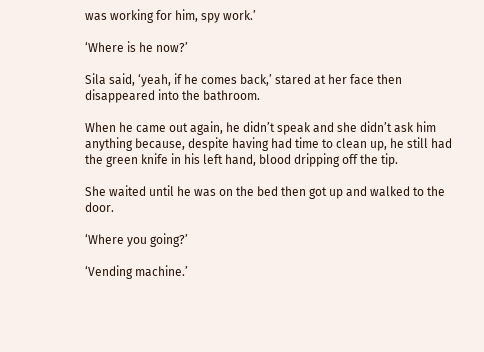was working for him, spy work.’

‘Where is he now?’

Sila said, ‘yeah, if he comes back,’ stared at her face then disappeared into the bathroom.

When he came out again, he didn’t speak and she didn’t ask him anything because, despite having had time to clean up, he still had the green knife in his left hand, blood dripping off the tip.

She waited until he was on the bed then got up and walked to the door.

‘Where you going?’

‘Vending machine.’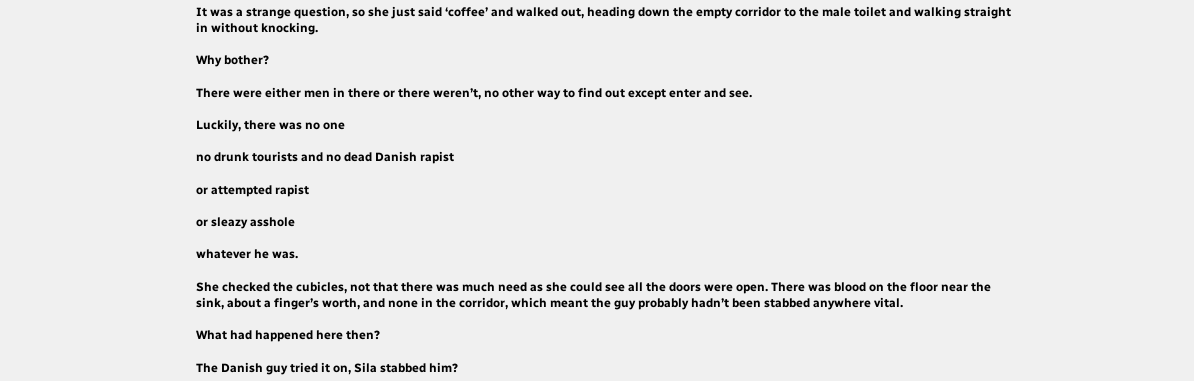It was a strange question, so she just said ‘coffee’ and walked out, heading down the empty corridor to the male toilet and walking straight in without knocking.

Why bother?

There were either men in there or there weren’t, no other way to find out except enter and see.

Luckily, there was no one

no drunk tourists and no dead Danish rapist

or attempted rapist

or sleazy asshole

whatever he was.

She checked the cubicles, not that there was much need as she could see all the doors were open. There was blood on the floor near the sink, about a finger’s worth, and none in the corridor, which meant the guy probably hadn’t been stabbed anywhere vital.

What had happened here then?

The Danish guy tried it on, Sila stabbed him?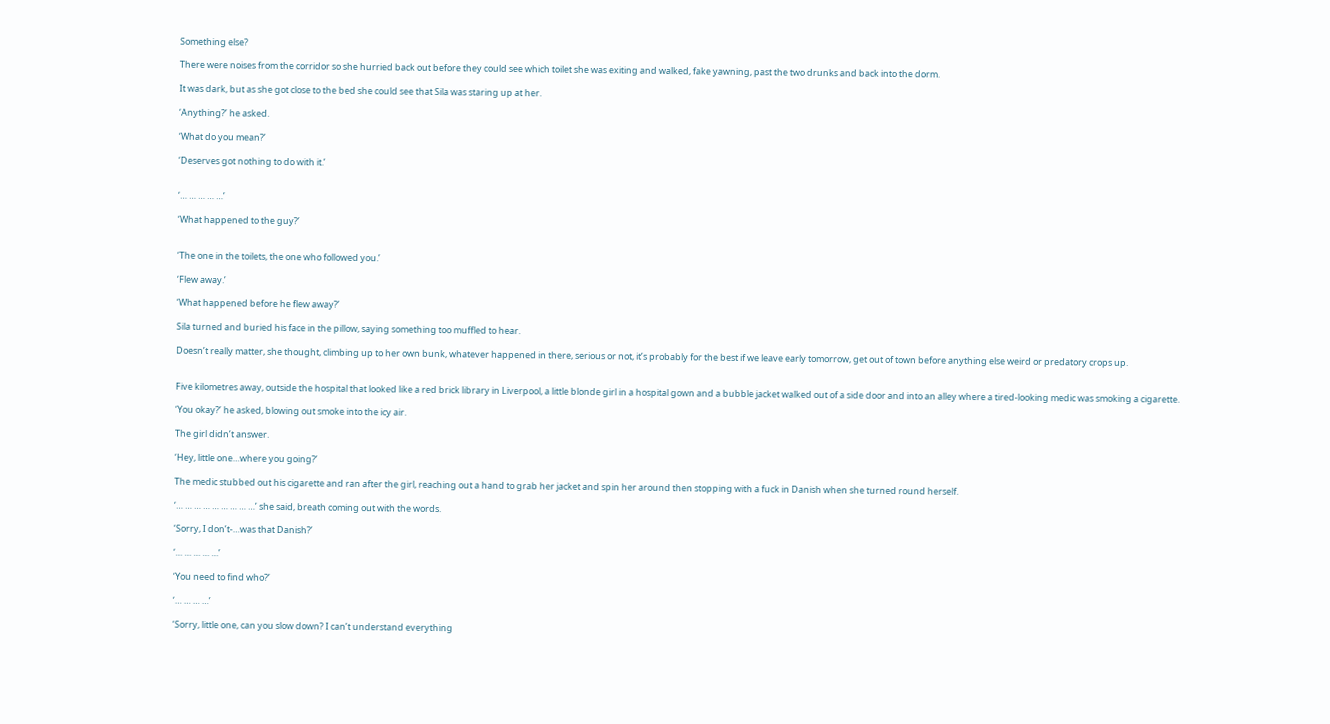Something else?

There were noises from the corridor so she hurried back out before they could see which toilet she was exiting and walked, fake yawning, past the two drunks and back into the dorm.

It was dark, but as she got close to the bed she could see that Sila was staring up at her.

‘Anything?’ he asked.

‘What do you mean?’

‘Deserves got nothing to do with it.’


‘… … … … …’

‘What happened to the guy?’


‘The one in the toilets, the one who followed you.’

‘Flew away.’

‘What happened before he flew away?’

Sila turned and buried his face in the pillow, saying something too muffled to hear.

Doesn’t really matter, she thought, climbing up to her own bunk, whatever happened in there, serious or not, it’s probably for the best if we leave early tomorrow, get out of town before anything else weird or predatory crops up.


Five kilometres away, outside the hospital that looked like a red brick library in Liverpool, a little blonde girl in a hospital gown and a bubble jacket walked out of a side door and into an alley where a tired-looking medic was smoking a cigarette.

‘You okay?’ he asked, blowing out smoke into the icy air.

The girl didn’t answer.

‘Hey, little one…where you going?’

The medic stubbed out his cigarette and ran after the girl, reaching out a hand to grab her jacket and spin her around then stopping with a fuck in Danish when she turned round herself.

‘… … … … … … … … …’ she said, breath coming out with the words.

‘Sorry, I don’t-…was that Danish?’

‘… … … … …’

‘You need to find who?’

‘… … … …’

‘Sorry, little one, can you slow down? I can’t understand everything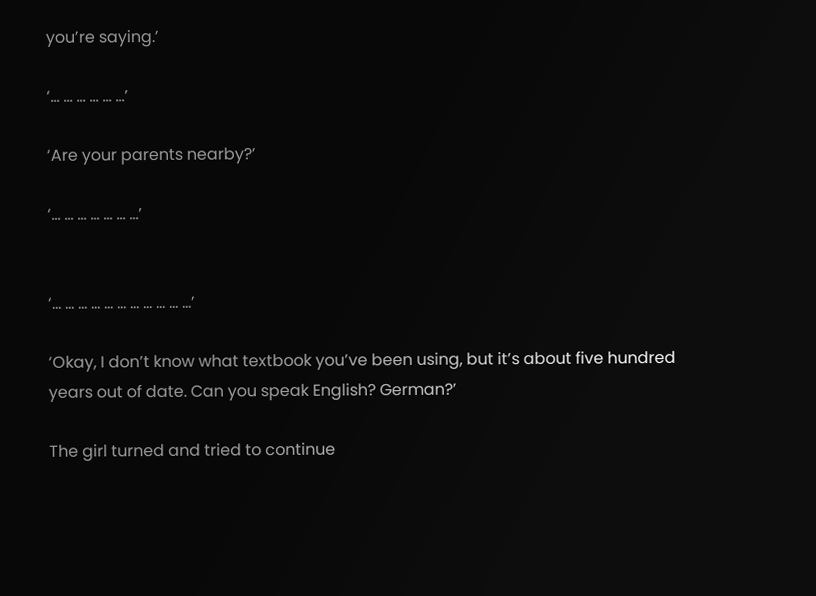you’re saying.’

‘… … … … … …’

‘Are your parents nearby?’

‘… … … … … … …’


‘… … … … … … … … … … …’

‘Okay, I don’t know what textbook you’ve been using, but it’s about five hundred years out of date. Can you speak English? German?’

The girl turned and tried to continue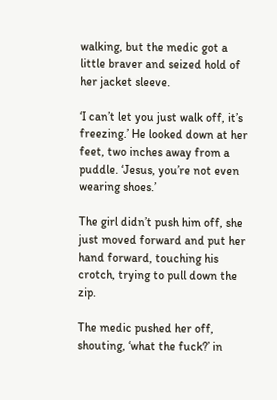walking, but the medic got a little braver and seized hold of her jacket sleeve.

‘I can’t let you just walk off, it’s freezing.’ He looked down at her feet, two inches away from a puddle. ‘Jesus, you’re not even wearing shoes.’

The girl didn’t push him off, she just moved forward and put her hand forward, touching his crotch, trying to pull down the zip.

The medic pushed her off, shouting, ‘what the fuck?’ in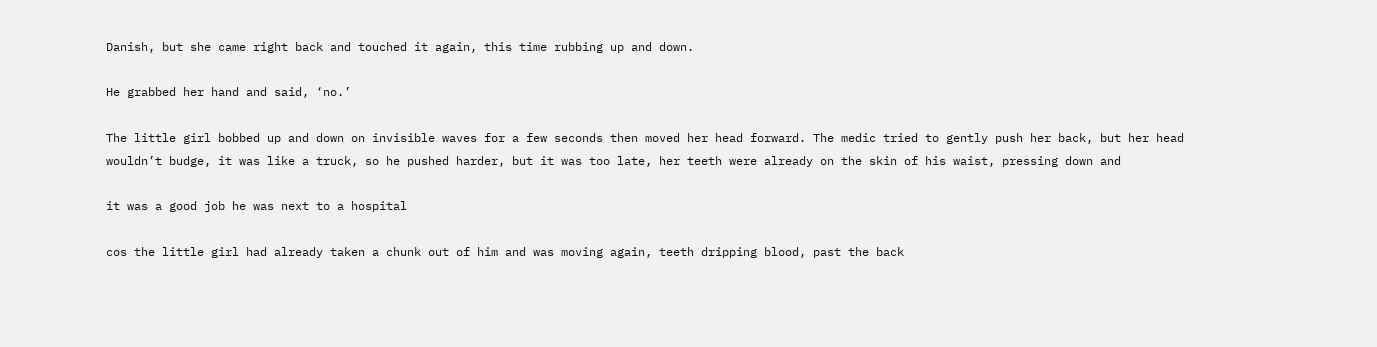Danish, but she came right back and touched it again, this time rubbing up and down.

He grabbed her hand and said, ‘no.’

The little girl bobbed up and down on invisible waves for a few seconds then moved her head forward. The medic tried to gently push her back, but her head wouldn’t budge, it was like a truck, so he pushed harder, but it was too late, her teeth were already on the skin of his waist, pressing down and

it was a good job he was next to a hospital

cos the little girl had already taken a chunk out of him and was moving again, teeth dripping blood, past the back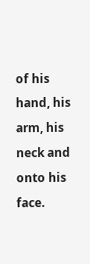of his hand, his arm, his neck and onto his face.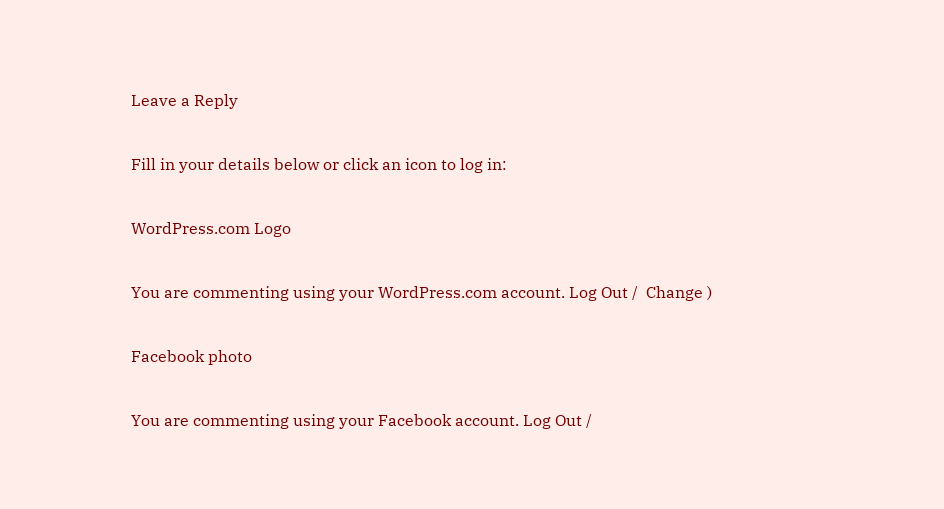Leave a Reply

Fill in your details below or click an icon to log in:

WordPress.com Logo

You are commenting using your WordPress.com account. Log Out /  Change )

Facebook photo

You are commenting using your Facebook account. Log Out /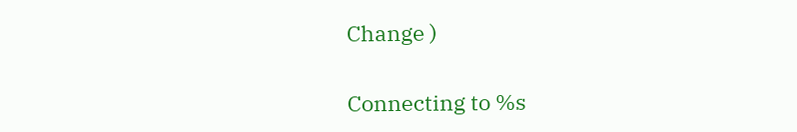Change )

Connecting to %s